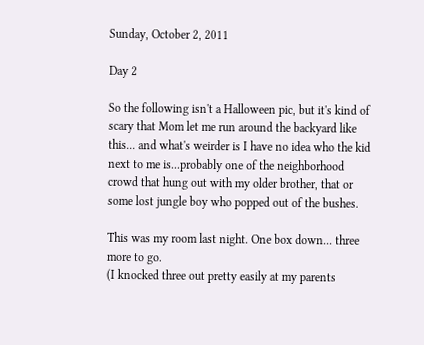Sunday, October 2, 2011

Day 2

So the following isn't a Halloween pic, but it's kind of scary that Mom let me run around the backyard like this... and what's weirder is I have no idea who the kid next to me is...probably one of the neighborhood crowd that hung out with my older brother, that or some lost jungle boy who popped out of the bushes.

This was my room last night. One box down... three more to go.
(I knocked three out pretty easily at my parents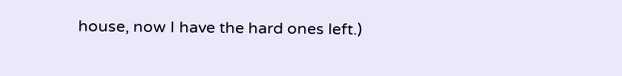house, now I have the hard ones left.)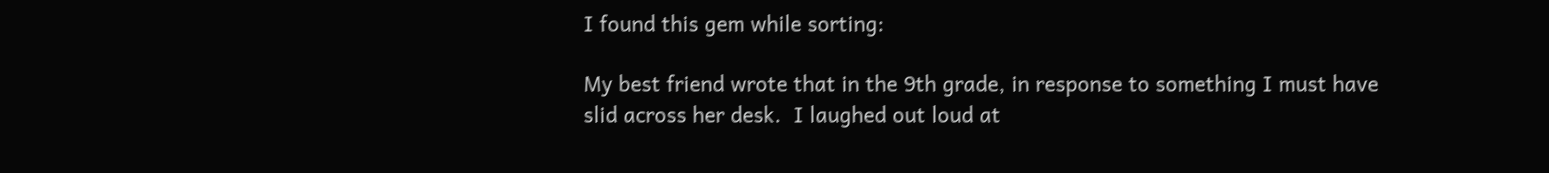I found this gem while sorting:

My best friend wrote that in the 9th grade, in response to something I must have slid across her desk.  I laughed out loud at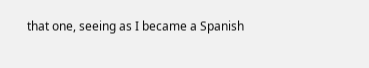that one, seeing as I became a Spanish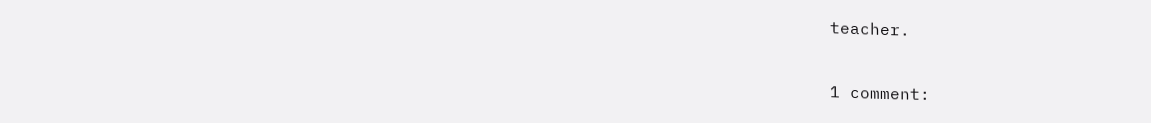teacher.

1 comment: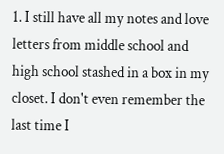1. I still have all my notes and love letters from middle school and high school stashed in a box in my closet. I don't even remember the last time I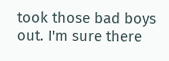took those bad boys out. I'm sure there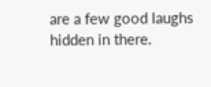are a few good laughs hidden in there.